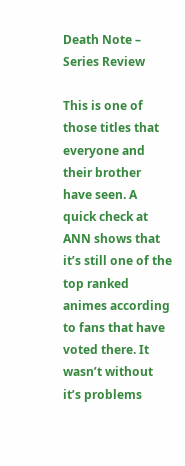Death Note – Series Review

This is one of those titles that everyone and their brother have seen. A quick check at ANN shows that it’s still one of the top ranked animes according to fans that have voted there. It wasn’t without it’s problems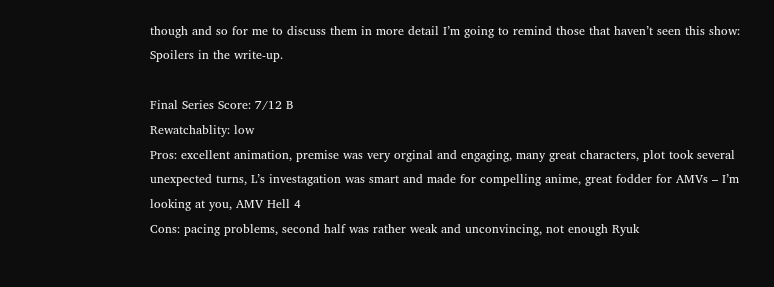though and so for me to discuss them in more detail I’m going to remind those that haven’t seen this show: Spoilers in the write-up.

Final Series Score: 7/12 B
Rewatchablity: low
Pros: excellent animation, premise was very orginal and engaging, many great characters, plot took several unexpected turns, L’s investagation was smart and made for compelling anime, great fodder for AMVs – I’m looking at you, AMV Hell 4
Cons: pacing problems, second half was rather weak and unconvincing, not enough Ryuk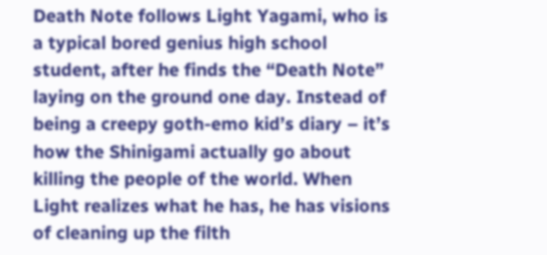Death Note follows Light Yagami, who is a typical bored genius high school student, after he finds the “Death Note” laying on the ground one day. Instead of being a creepy goth-emo kid’s diary – it’s how the Shinigami actually go about killing the people of the world. When Light realizes what he has, he has visions of cleaning up the filth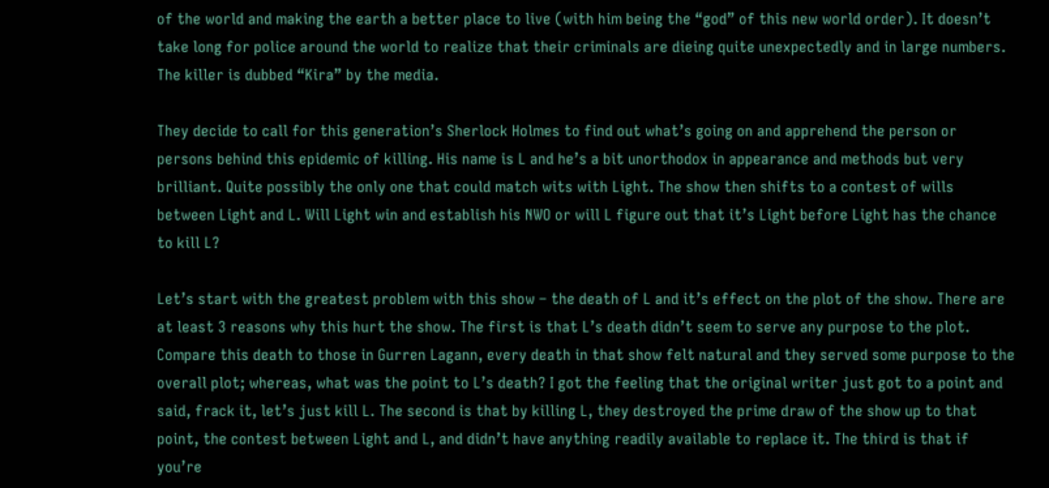of the world and making the earth a better place to live (with him being the “god” of this new world order). It doesn’t take long for police around the world to realize that their criminals are dieing quite unexpectedly and in large numbers. The killer is dubbed “Kira” by the media.

They decide to call for this generation’s Sherlock Holmes to find out what’s going on and apprehend the person or persons behind this epidemic of killing. His name is L and he’s a bit unorthodox in appearance and methods but very brilliant. Quite possibly the only one that could match wits with Light. The show then shifts to a contest of wills between Light and L. Will Light win and establish his NWO or will L figure out that it’s Light before Light has the chance to kill L?

Let’s start with the greatest problem with this show – the death of L and it’s effect on the plot of the show. There are at least 3 reasons why this hurt the show. The first is that L’s death didn’t seem to serve any purpose to the plot. Compare this death to those in Gurren Lagann, every death in that show felt natural and they served some purpose to the overall plot; whereas, what was the point to L’s death? I got the feeling that the original writer just got to a point and said, frack it, let’s just kill L. The second is that by killing L, they destroyed the prime draw of the show up to that point, the contest between Light and L, and didn’t have anything readily available to replace it. The third is that if you’re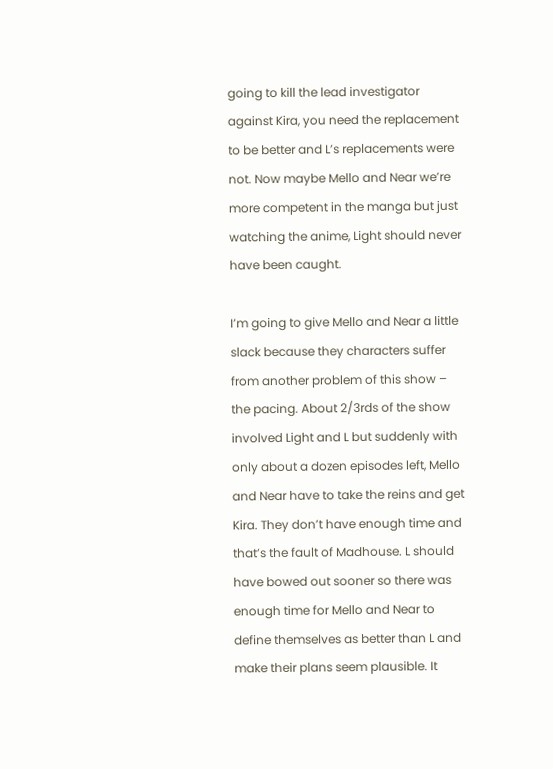going to kill the lead investigator against Kira, you need the replacement to be better and L’s replacements were not. Now maybe Mello and Near we’re more competent in the manga but just watching the anime, Light should never have been caught.

I’m going to give Mello and Near a little slack because they characters suffer from another problem of this show – the pacing. About 2/3rds of the show involved Light and L but suddenly with only about a dozen episodes left, Mello and Near have to take the reins and get Kira. They don’t have enough time and that’s the fault of Madhouse. L should have bowed out sooner so there was enough time for Mello and Near to define themselves as better than L and make their plans seem plausible. It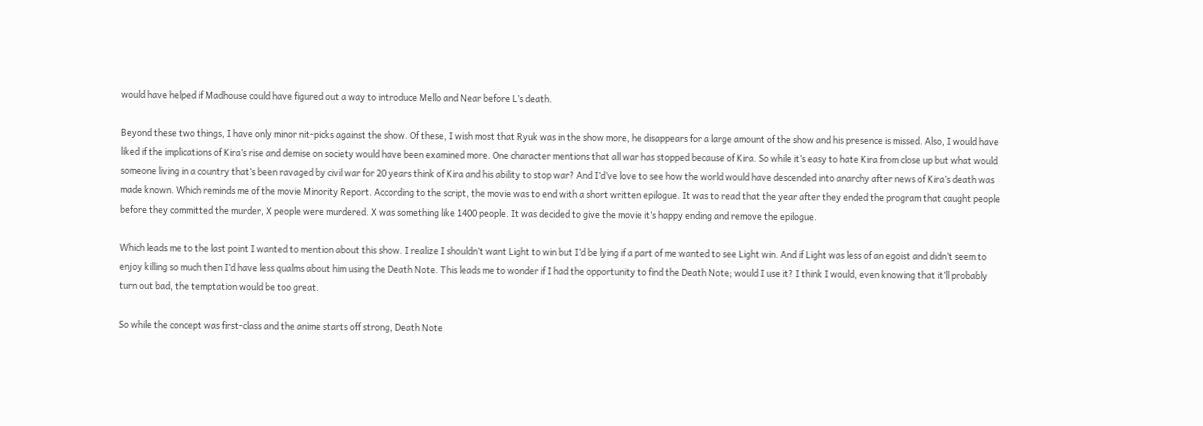would have helped if Madhouse could have figured out a way to introduce Mello and Near before L’s death.

Beyond these two things, I have only minor nit-picks against the show. Of these, I wish most that Ryuk was in the show more, he disappears for a large amount of the show and his presence is missed. Also, I would have liked if the implications of Kira’s rise and demise on society would have been examined more. One character mentions that all war has stopped because of Kira. So while it’s easy to hate Kira from close up but what would someone living in a country that’s been ravaged by civil war for 20 years think of Kira and his ability to stop war? And I’d’ve love to see how the world would have descended into anarchy after news of Kira’s death was made known. Which reminds me of the movie Minority Report. According to the script, the movie was to end with a short written epilogue. It was to read that the year after they ended the program that caught people before they committed the murder, X people were murdered. X was something like 1400 people. It was decided to give the movie it’s happy ending and remove the epilogue.

Which leads me to the last point I wanted to mention about this show. I realize I shouldn’t want Light to win but I’d be lying if a part of me wanted to see Light win. And if Light was less of an egoist and didn’t seem to enjoy killing so much then I’d have less qualms about him using the Death Note. This leads me to wonder if I had the opportunity to find the Death Note; would I use it? I think I would, even knowing that it’ll probably turn out bad, the temptation would be too great.

So while the concept was first-class and the anime starts off strong, Death Note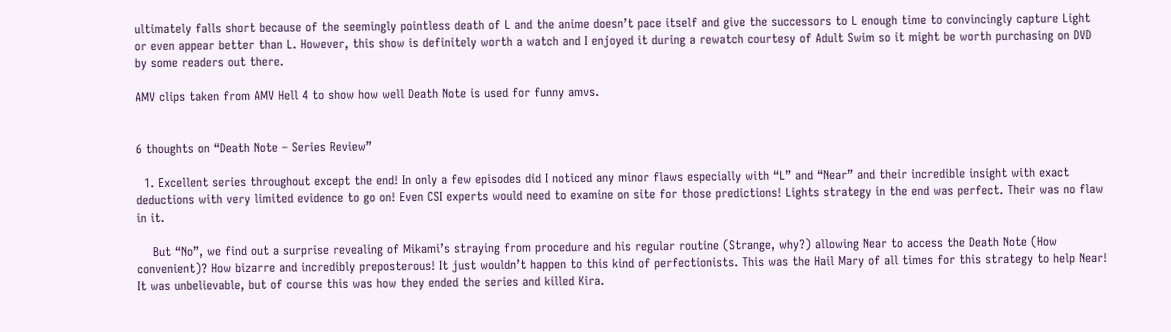ultimately falls short because of the seemingly pointless death of L and the anime doesn’t pace itself and give the successors to L enough time to convincingly capture Light or even appear better than L. However, this show is definitely worth a watch and I enjoyed it during a rewatch courtesy of Adult Swim so it might be worth purchasing on DVD by some readers out there.

AMV clips taken from AMV Hell 4 to show how well Death Note is used for funny amvs.


6 thoughts on “Death Note – Series Review”

  1. Excellent series throughout except the end! In only a few episodes did I noticed any minor flaws especially with “L” and “Near” and their incredible insight with exact deductions with very limited evidence to go on! Even CSI experts would need to examine on site for those predictions! Lights strategy in the end was perfect. Their was no flaw in it.

    But “No”, we find out a surprise revealing of Mikami’s straying from procedure and his regular routine (Strange, why?) allowing Near to access the Death Note (How convenient)? How bizarre and incredibly preposterous! It just wouldn’t happen to this kind of perfectionists. This was the Hail Mary of all times for this strategy to help Near! It was unbelievable, but of course this was how they ended the series and killed Kira.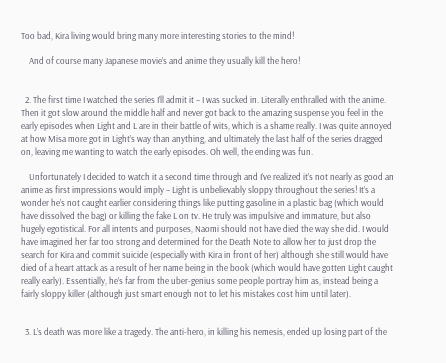Too bad, Kira living would bring many more interesting stories to the mind!

    And of course many Japanese movie’s and anime they usually kill the hero!


  2. The first time I watched the series I’ll admit it – I was sucked in. Literally enthralled with the anime. Then it got slow around the middle half and never got back to the amazing suspense you feel in the early episodes when Light and L are in their battle of wits, which is a shame really. I was quite annoyed at how Misa more got in Light’s way than anything, and ultimately the last half of the series dragged on, leaving me wanting to watch the early episodes. Oh well, the ending was fun.

    Unfortunately I decided to watch it a second time through and I’ve realized it’s not nearly as good an anime as first impressions would imply – Light is unbelievably sloppy throughout the series! It’s a wonder he’s not caught earlier considering things like putting gasoline in a plastic bag (which would have dissolved the bag) or killing the fake L on tv. He truly was impulsive and immature, but also hugely egotistical. For all intents and purposes, Naomi should not have died the way she did. I would have imagined her far too strong and determined for the Death Note to allow her to just drop the search for Kira and commit suicide (especially with Kira in front of her) although she still would have died of a heart attack as a result of her name being in the book (which would have gotten Light caught really early). Essentially, he’s far from the uber-genius some people portray him as, instead being a fairly sloppy killer (although just smart enough not to let his mistakes cost him until later).


  3. L’s death was more like a tragedy. The anti-hero, in killing his nemesis, ended up losing part of the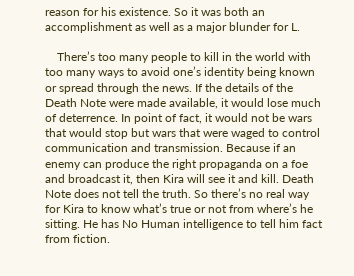reason for his existence. So it was both an accomplishment as well as a major blunder for L.

    There’s too many people to kill in the world with too many ways to avoid one’s identity being known or spread through the news. If the details of the Death Note were made available, it would lose much of deterrence. In point of fact, it would not be wars that would stop but wars that were waged to control communication and transmission. Because if an enemy can produce the right propaganda on a foe and broadcast it, then Kira will see it and kill. Death Note does not tell the truth. So there’s no real way for Kira to know what’s true or not from where’s he sitting. He has No Human intelligence to tell him fact from fiction.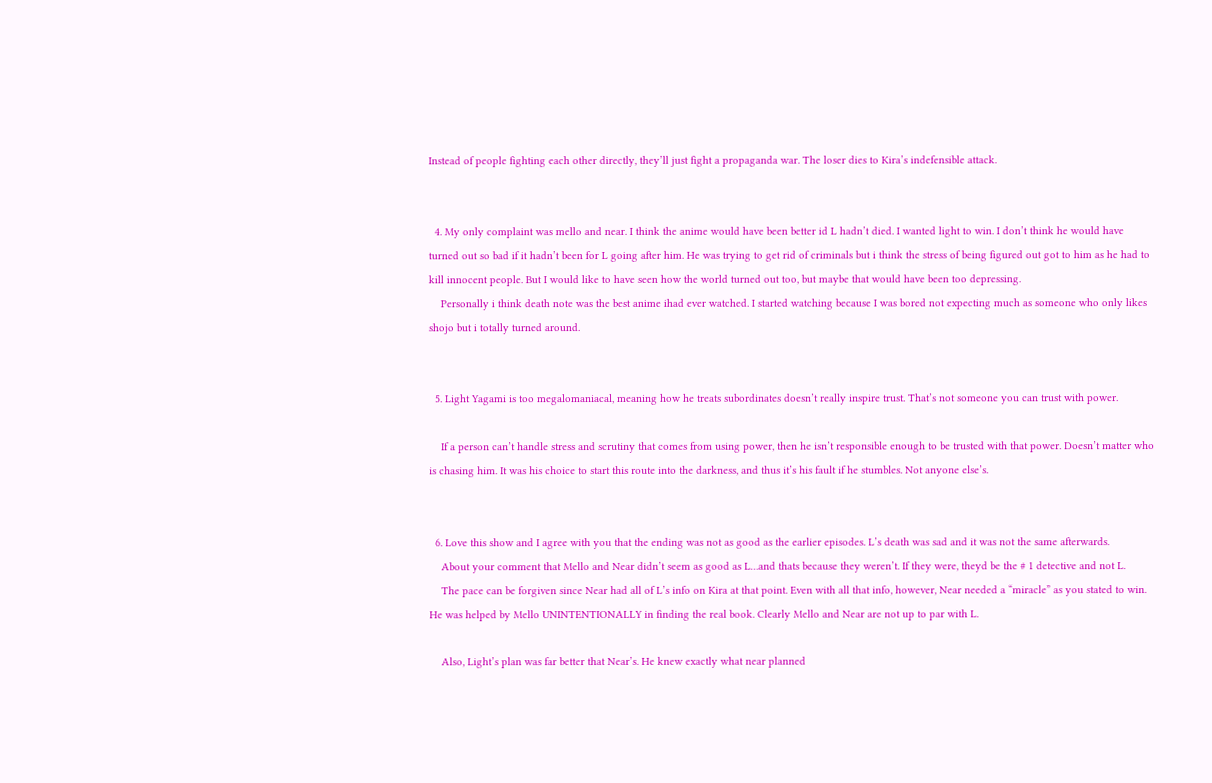Instead of people fighting each other directly, they’ll just fight a propaganda war. The loser dies to Kira’s indefensible attack.


  4. My only complaint was mello and near. I think the anime would have been better id L hadn’t died. I wanted light to win. I don’t think he would have turned out so bad if it hadn’t been for L going after him. He was trying to get rid of criminals but i think the stress of being figured out got to him as he had to kill innocent people. But I would like to have seen how the world turned out too, but maybe that would have been too depressing.
    Personally i think death note was the best anime ihad ever watched. I started watching because I was bored not expecting much as someone who only likes shojo but i totally turned around.


  5. Light Yagami is too megalomaniacal, meaning how he treats subordinates doesn’t really inspire trust. That’s not someone you can trust with power.

    If a person can’t handle stress and scrutiny that comes from using power, then he isn’t responsible enough to be trusted with that power. Doesn’t matter who is chasing him. It was his choice to start this route into the darkness, and thus it’s his fault if he stumbles. Not anyone else’s.


  6. Love this show and I agree with you that the ending was not as good as the earlier episodes. L’s death was sad and it was not the same afterwards.
    About your comment that Mello and Near didn’t seem as good as L…and thats because they weren’t. If they were, theyd be the # 1 detective and not L.
    The pace can be forgiven since Near had all of L’s info on Kira at that point. Even with all that info, however, Near needed a “miracle” as you stated to win. He was helped by Mello UNINTENTIONALLY in finding the real book. Clearly Mello and Near are not up to par with L.

    Also, Light’s plan was far better that Near’s. He knew exactly what near planned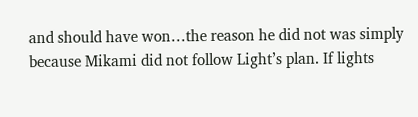and should have won…the reason he did not was simply because Mikami did not follow Light’s plan. If lights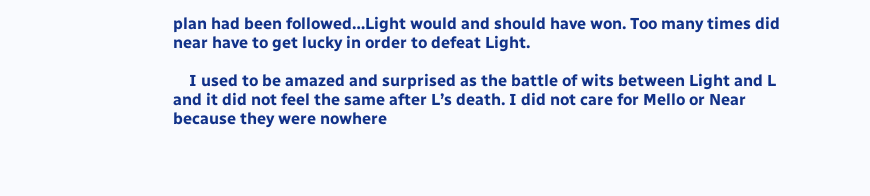plan had been followed…Light would and should have won. Too many times did near have to get lucky in order to defeat Light.

    I used to be amazed and surprised as the battle of wits between Light and L and it did not feel the same after L’s death. I did not care for Mello or Near because they were nowhere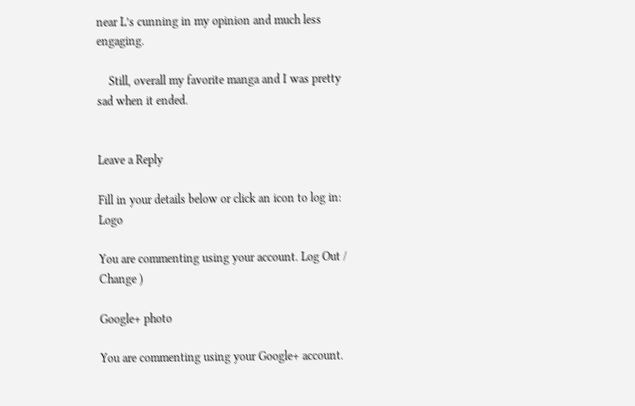near L’s cunning in my opinion and much less engaging.

    Still, overall my favorite manga and I was pretty sad when it ended.


Leave a Reply

Fill in your details below or click an icon to log in: Logo

You are commenting using your account. Log Out /  Change )

Google+ photo

You are commenting using your Google+ account.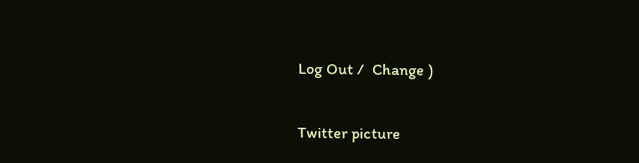Log Out /  Change )

Twitter picture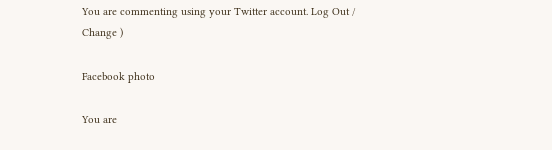You are commenting using your Twitter account. Log Out /  Change )

Facebook photo

You are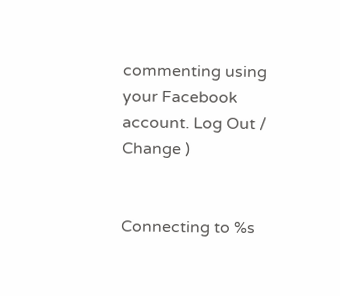commenting using your Facebook account. Log Out /  Change )


Connecting to %s